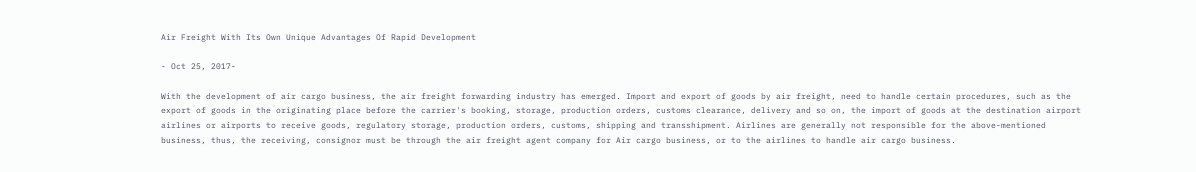Air Freight With Its Own Unique Advantages Of Rapid Development

- Oct 25, 2017-

With the development of air cargo business, the air freight forwarding industry has emerged. Import and export of goods by air freight, need to handle certain procedures, such as the export of goods in the originating place before the carrier's booking, storage, production orders, customs clearance, delivery and so on, the import of goods at the destination airport airlines or airports to receive goods, regulatory storage, production orders, customs, shipping and transshipment. Airlines are generally not responsible for the above-mentioned business, thus, the receiving, consignor must be through the air freight agent company for Air cargo business, or to the airlines to handle air cargo business.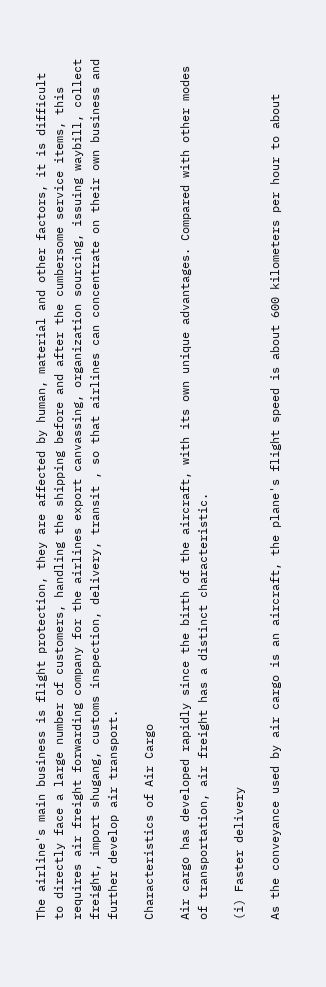The airline's main business is flight protection, they are affected by human, material and other factors, it is difficult to directly face a large number of customers, handling the shipping before and after the cumbersome service items, this requires air freight forwarding company for the airlines export canvassing, organization sourcing, issuing waybill, collect freight, import shugang, customs inspection, delivery, transit , so that airlines can concentrate on their own business and further develop air transport.

Characteristics of Air Cargo

Air cargo has developed rapidly since the birth of the aircraft, with its own unique advantages. Compared with other modes of transportation, air freight has a distinct characteristic.

(i) Faster delivery

As the conveyance used by air cargo is an aircraft, the plane's flight speed is about 600 kilometers per hour to about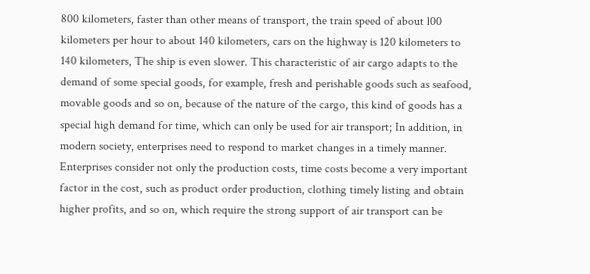800 kilometers, faster than other means of transport, the train speed of about l00 kilometers per hour to about 140 kilometers, cars on the highway is 120 kilometers to 140 kilometers, The ship is even slower. This characteristic of air cargo adapts to the demand of some special goods, for example, fresh and perishable goods such as seafood, movable goods and so on, because of the nature of the cargo, this kind of goods has a special high demand for time, which can only be used for air transport; In addition, in modern society, enterprises need to respond to market changes in a timely manner. Enterprises consider not only the production costs, time costs become a very important factor in the cost, such as product order production, clothing timely listing and obtain higher profits, and so on, which require the strong support of air transport can be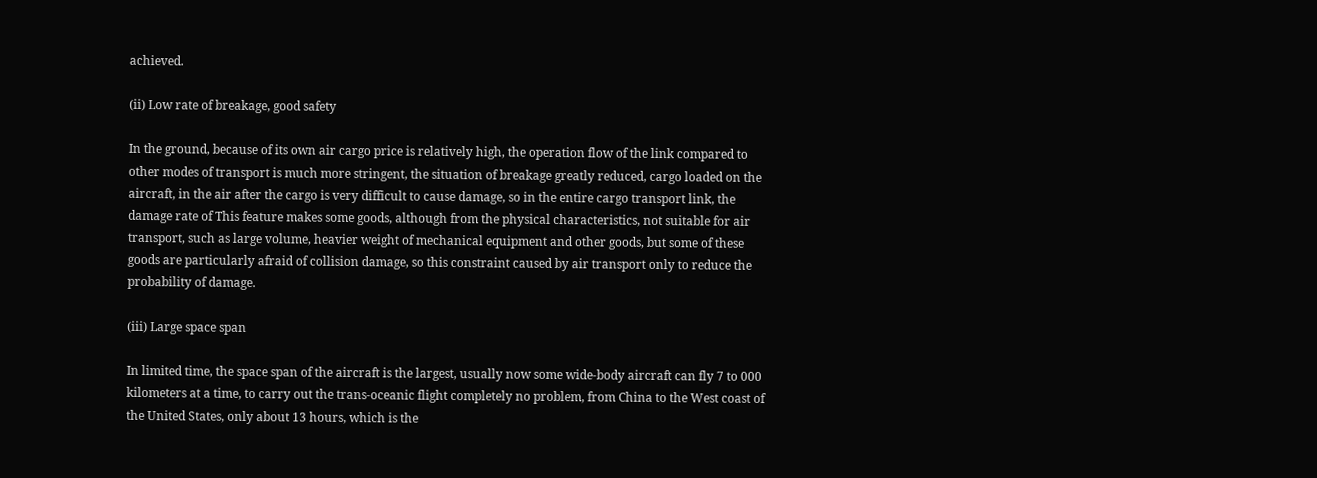achieved.

(ii) Low rate of breakage, good safety

In the ground, because of its own air cargo price is relatively high, the operation flow of the link compared to other modes of transport is much more stringent, the situation of breakage greatly reduced, cargo loaded on the aircraft, in the air after the cargo is very difficult to cause damage, so in the entire cargo transport link, the damage rate of This feature makes some goods, although from the physical characteristics, not suitable for air transport, such as large volume, heavier weight of mechanical equipment and other goods, but some of these goods are particularly afraid of collision damage, so this constraint caused by air transport only to reduce the probability of damage.

(iii) Large space span

In limited time, the space span of the aircraft is the largest, usually now some wide-body aircraft can fly 7 to 000 kilometers at a time, to carry out the trans-oceanic flight completely no problem, from China to the West coast of the United States, only about 13 hours, which is the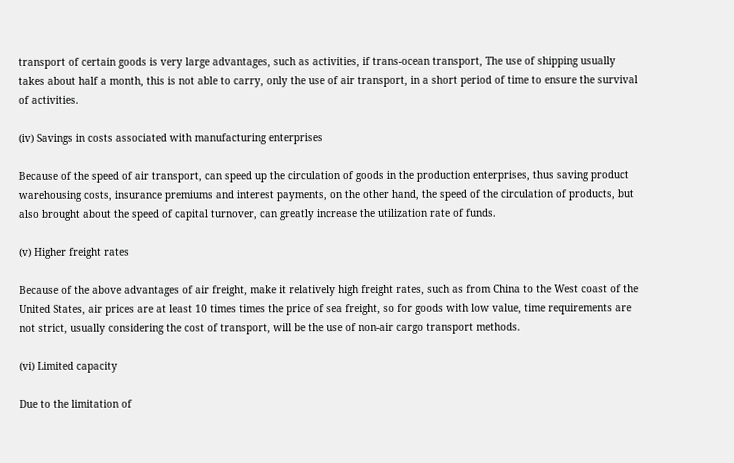transport of certain goods is very large advantages, such as activities, if trans-ocean transport, The use of shipping usually takes about half a month, this is not able to carry, only the use of air transport, in a short period of time to ensure the survival of activities.

(iv) Savings in costs associated with manufacturing enterprises

Because of the speed of air transport, can speed up the circulation of goods in the production enterprises, thus saving product warehousing costs, insurance premiums and interest payments, on the other hand, the speed of the circulation of products, but also brought about the speed of capital turnover, can greatly increase the utilization rate of funds.

(v) Higher freight rates

Because of the above advantages of air freight, make it relatively high freight rates, such as from China to the West coast of the United States, air prices are at least 10 times times the price of sea freight, so for goods with low value, time requirements are not strict, usually considering the cost of transport, will be the use of non-air cargo transport methods.

(vi) Limited capacity

Due to the limitation of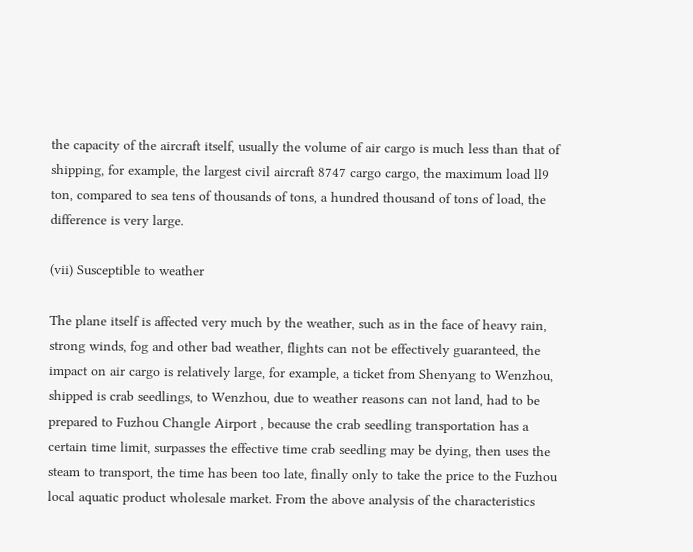the capacity of the aircraft itself, usually the volume of air cargo is much less than that of shipping, for example, the largest civil aircraft 8747 cargo cargo, the maximum load ll9 ton, compared to sea tens of thousands of tons, a hundred thousand of tons of load, the difference is very large.

(vii) Susceptible to weather

The plane itself is affected very much by the weather, such as in the face of heavy rain, strong winds, fog and other bad weather, flights can not be effectively guaranteed, the impact on air cargo is relatively large, for example, a ticket from Shenyang to Wenzhou, shipped is crab seedlings, to Wenzhou, due to weather reasons can not land, had to be prepared to Fuzhou Changle Airport , because the crab seedling transportation has a certain time limit, surpasses the effective time crab seedling may be dying, then uses the steam to transport, the time has been too late, finally only to take the price to the Fuzhou local aquatic product wholesale market. From the above analysis of the characteristics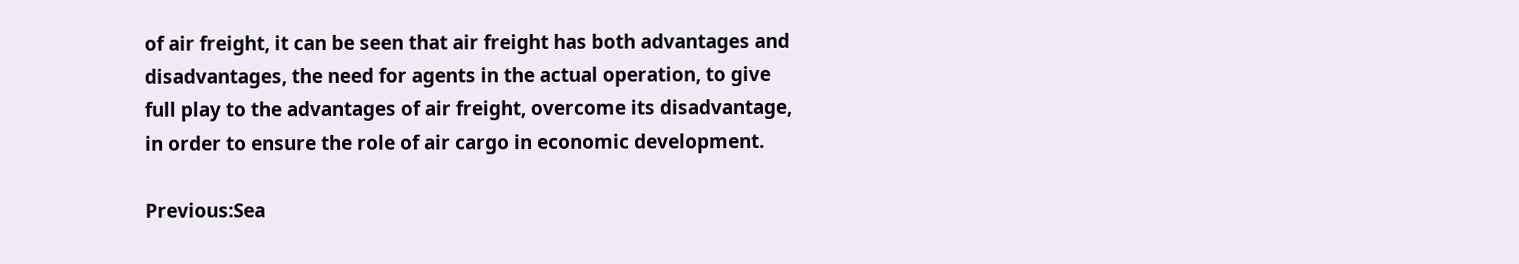of air freight, it can be seen that air freight has both advantages and disadvantages, the need for agents in the actual operation, to give full play to the advantages of air freight, overcome its disadvantage, in order to ensure the role of air cargo in economic development.

Previous:Sea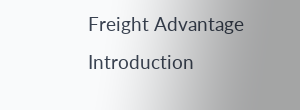Freight Advantage Introduction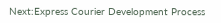Next:Express Courier Development Process